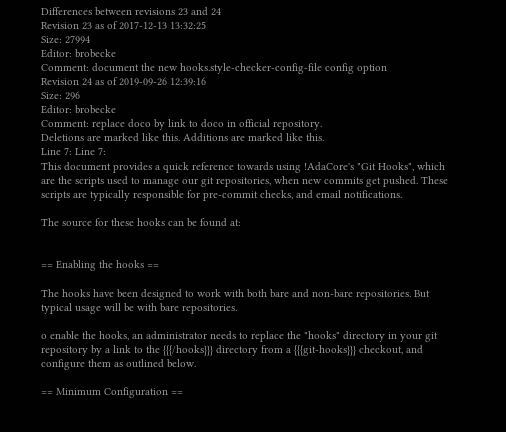Differences between revisions 23 and 24
Revision 23 as of 2017-12-13 13:32:25
Size: 27994
Editor: brobecke
Comment: document the new hooks.style-checker-config-file config option
Revision 24 as of 2019-09-26 12:39:16
Size: 296
Editor: brobecke
Comment: replace doco by link to doco in official repository.
Deletions are marked like this. Additions are marked like this.
Line 7: Line 7:
This document provides a quick reference towards using !AdaCore's "Git Hooks", which are the scripts used to manage our git repositories, when new commits get pushed. These scripts are typically responsible for pre-commit checks, and email notifications.

The source for these hooks can be found at:


== Enabling the hooks ==

The hooks have been designed to work with both bare and non-bare repositories. But typical usage will be with bare repositories.

o enable the hooks, an administrator needs to replace the "hooks" directory in your git repository by a link to the {{{/hooks}}} directory from a {{{git-hooks}}} checkout, and configure them as outlined below.

== Minimum Configuration ==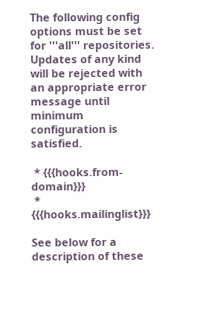The following config options must be set for '''all''' repositories. Updates of any kind will be rejected with an appropriate error message until minimum configuration is satisfied.

 * {{{hooks.from-domain}}}
 * {{{hooks.mailinglist}}}

See below for a description of these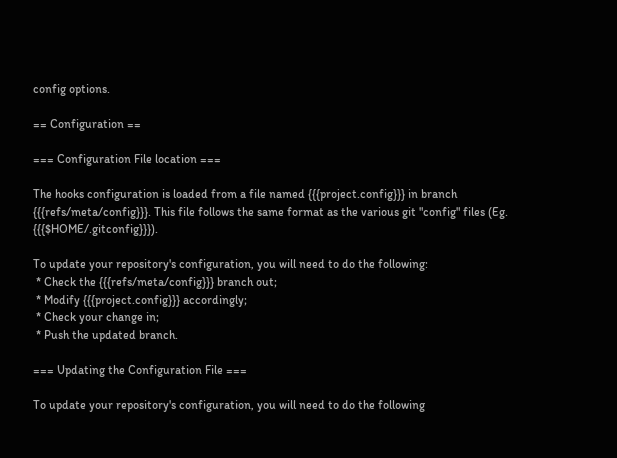config options.

== Configuration ==

=== Configuration File location ===

The hooks configuration is loaded from a file named {{{project.config}}} in branch {{{refs/meta/config}}}. This file follows the same format as the various git "config" files (Eg. {{{$HOME/.gitconfig}}}).

To update your repository's configuration, you will need to do the following:
 * Check the {{{refs/meta/config}}} branch out;
 * Modify {{{project.config}}} accordingly;
 * Check your change in;
 * Push the updated branch.

=== Updating the Configuration File ===

To update your repository's configuration, you will need to do the following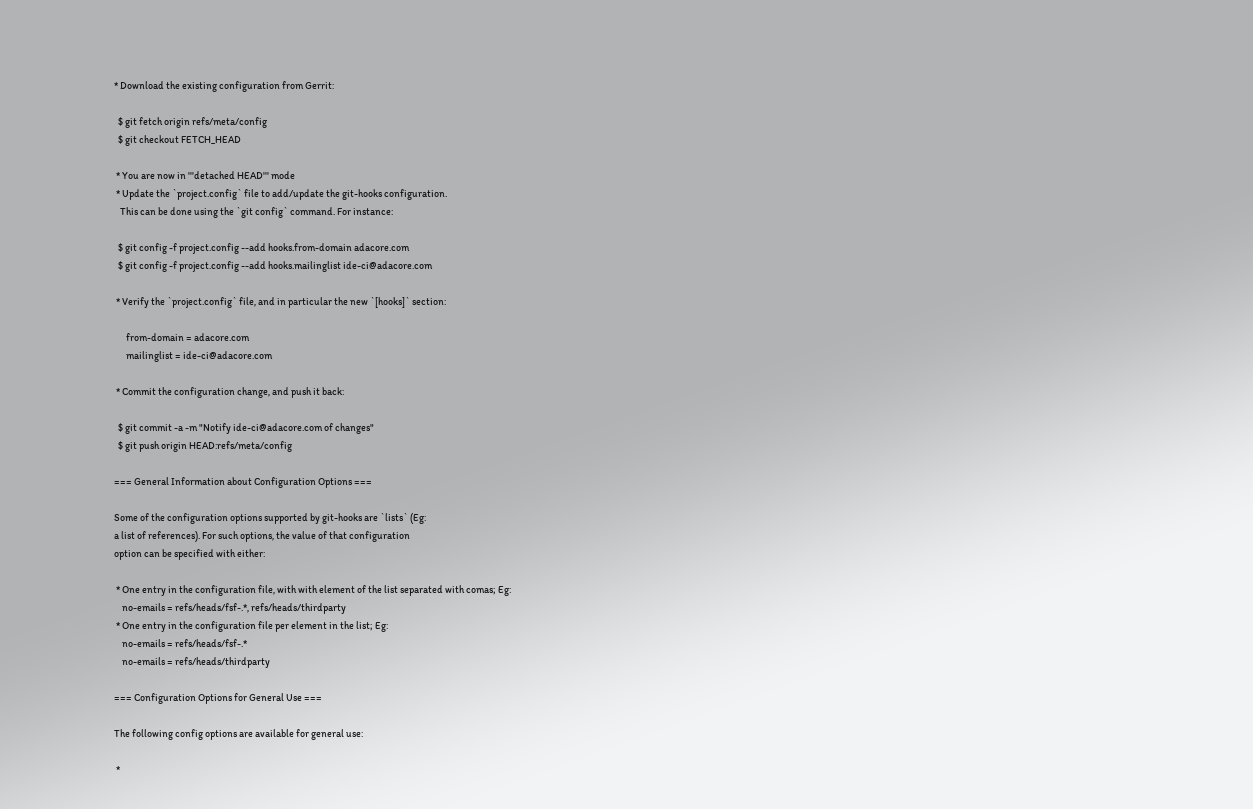* Download the existing configuration from Gerrit:

  $ git fetch origin refs/meta/config
  $ git checkout FETCH_HEAD

 * You are now in '''detached HEAD''' mode
 * Update the `project.config` file to add/update the git-hooks configuration.
   This can be done using the `git config` command. For instance:

  $ git config -f project.config --add hooks.from-domain adacore.com
  $ git config -f project.config --add hooks.mailinglist ide-ci@adacore.com

 * Verify the `project.config` file, and in particular the new `[hooks]` section:

      from-domain = adacore.com
      mailinglist = ide-ci@adacore.com

 * Commit the configuration change, and push it back:

  $ git commit -a -m "Notify ide-ci@adacore.com of changes"
  $ git push origin HEAD:refs/meta/config

=== General Information about Configuration Options ===

Some of the configuration options supported by git-hooks are `lists` (Eg:
a list of references). For such options, the value of that configuration
option can be specified with either:

 * One entry in the configuration file, with with element of the list separated with comas; Eg:
    no-emails = refs/heads/fsf-.*, refs/heads/thirdparty
 * One entry in the configuration file per element in the list; Eg:
    no-emails = refs/heads/fsf-.*
    no-emails = refs/heads/thirdparty

=== Configuration Options for General Use ===

The following config options are available for general use:

 *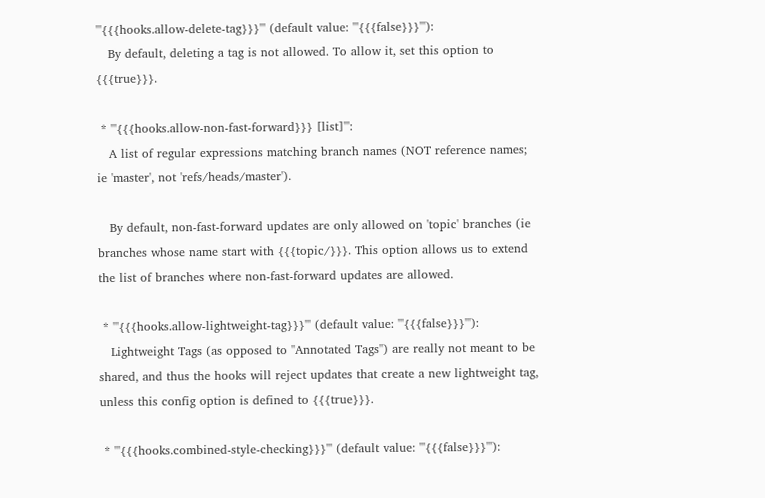'''{{{hooks.allow-delete-tag}}}''' (default value: '''{{{false}}}'''):
   By default, deleting a tag is not allowed. To allow it, set this option to {{{true}}}.

 * '''{{{hooks.allow-non-fast-forward}}} [list]''':
   A list of regular expressions matching branch names (NOT reference names; ie 'master', not 'refs/heads/master').

   By default, non-fast-forward updates are only allowed on 'topic' branches (ie branches whose name start with {{{topic/}}}. This option allows us to extend the list of branches where non-fast-forward updates are allowed.

 * '''{{{hooks.allow-lightweight-tag}}}''' (default value: '''{{{false}}}'''):
   Lightweight Tags (as opposed to ''Annotated Tags'') are really not meant to be shared, and thus the hooks will reject updates that create a new lightweight tag, unless this config option is defined to {{{true}}}.

 * '''{{{hooks.combined-style-checking}}}''' (default value: '''{{{false}}}'''):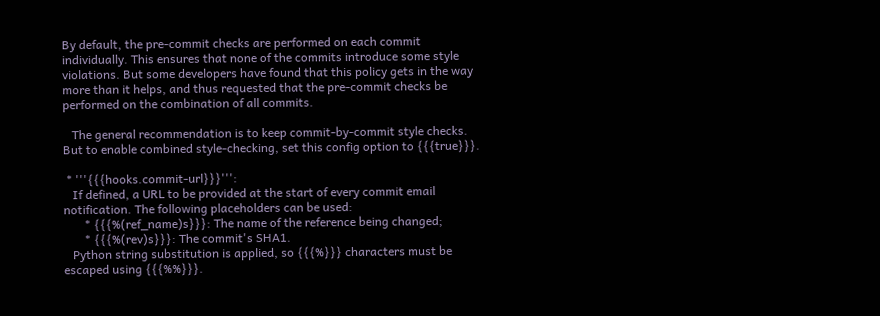By default, the pre-commit checks are performed on each commit individually. This ensures that none of the commits introduce some style violations. But some developers have found that this policy gets in the way more than it helps, and thus requested that the pre-commit checks be performed on the combination of all commits.

   The general recommendation is to keep commit-by-commit style checks. But to enable combined style-checking, set this config option to {{{true}}}.

 * '''{{{hooks.commit-url}}}''':
   If defined, a URL to be provided at the start of every commit email notification. The following placeholders can be used:
       * {{{%(ref_name)s}}}: The name of the reference being changed;
       * {{{%(rev)s}}}: The commit's SHA1.
   Python string substitution is applied, so {{{%}}} characters must be escaped using {{{%%}}}.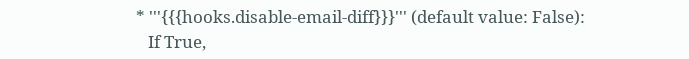* '''{{{hooks.disable-email-diff}}}''' (default value: False):
   If True,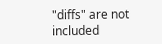"diffs" are not included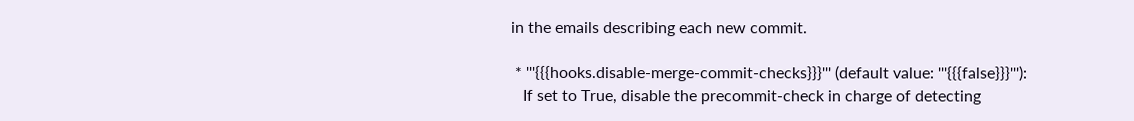in the emails describing each new commit.

 * '''{{{hooks.disable-merge-commit-checks}}}''' (default value: '''{{{false}}}'''):
   If set to True, disable the precommit-check in charge of detecting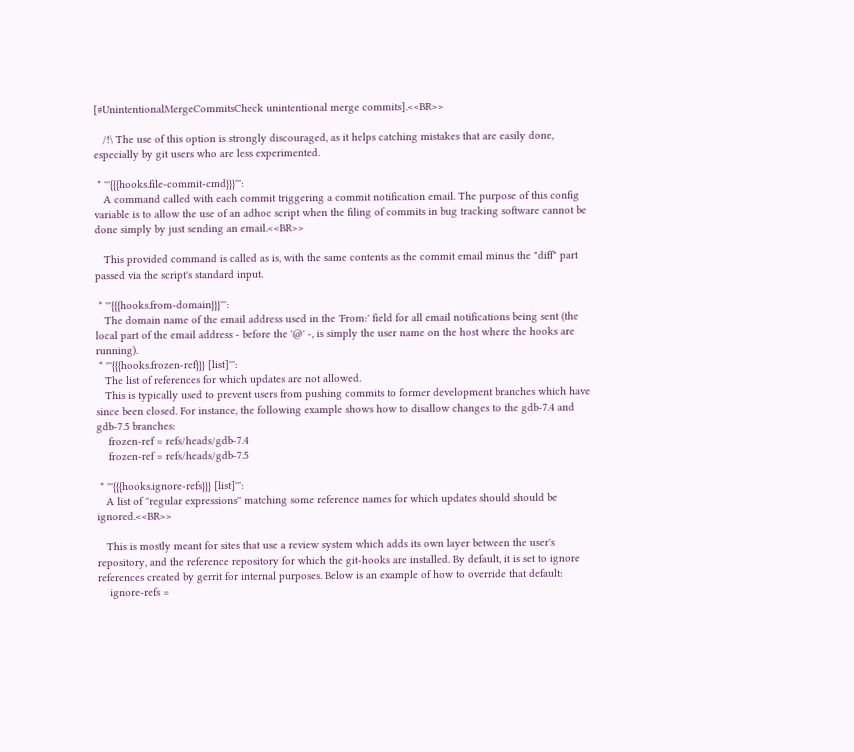[#UnintentionalMergeCommitsCheck unintentional merge commits].<<BR>>

   /!\ The use of this option is strongly discouraged, as it helps catching mistakes that are easily done, especially by git users who are less experimented.

 * '''{{{hooks.file-commit-cmd}}}''':
   A command called with each commit triggering a commit notification email. The purpose of this config variable is to allow the use of an adhoc script when the filing of commits in bug tracking software cannot be done simply by just sending an email.<<BR>>

   This provided command is called as is, with the same contents as the commit email minus the "diff" part passed via the script's standard input.

 * '''{{{hooks.from-domain}}}''':
   The domain name of the email address used in the 'From:' field for all email notifications being sent (the local part of the email address - before the '@' -, is simply the user name on the host where the hooks are running).
 * '''{{{hooks.frozen-ref}}} [list]''':
   The list of references for which updates are not allowed.
   This is typically used to prevent users from pushing commits to former development branches which have since been closed. For instance, the following example shows how to disallow changes to the gdb-7.4 and gdb-7.5 branches:
    frozen-ref = refs/heads/gdb-7.4
    frozen-ref = refs/heads/gdb-7.5

 * '''{{{hooks.ignore-refs}}} [list]''':
   A list of ''regular expressions'' matching some reference names for which updates should should be ignored.<<BR>>

   This is mostly meant for sites that use a review system which adds its own layer between the user's repository, and the reference repository for which the git-hooks are installed. By default, it is set to ignore references created by gerrit for internal purposes. Below is an example of how to override that default:
    ignore-refs =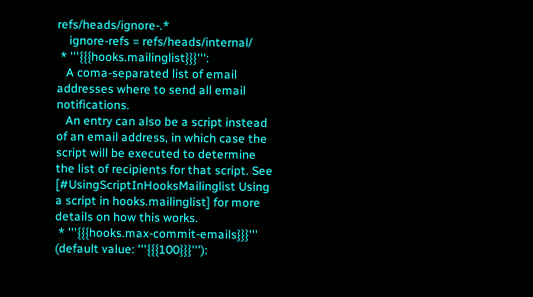refs/heads/ignore-.*
    ignore-refs = refs/heads/internal/
 * '''{{{hooks.mailinglist}}}''':
   A coma-separated list of email addresses where to send all email notifications.
   An entry can also be a script instead of an email address, in which case the script will be executed to determine the list of recipients for that script. See [#UsingScriptInHooksMailinglist Using a script in hooks.mailinglist] for more details on how this works.
 * '''{{{hooks.max-commit-emails}}}''' (default value: '''{{{100}}}'''):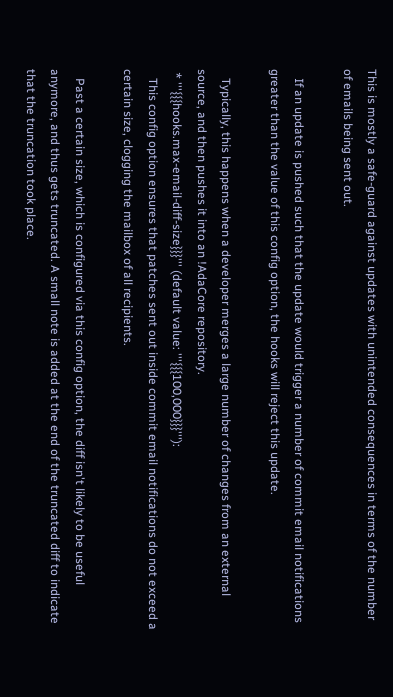This is mostly a safe-guard against updates with unintended consequences in terms of the number of emails being sent out.

   If an update is pushed such that the update would trigger a number of commit email notifications greater than the value of this config option, the hooks will reject this update.

   Typically, this happens when a developer merges a large number of changes from an external source, and then pushes it into an !AdaCore repository.
 * '''{{{hooks.max-email-diff-size}}}''' (default value: '''{{{100,000}}}'''):
   This config option ensures that patches sent out inside commit email notifications do not exceed a certain size, clogging the mailbox of all recipients.

   Past a certain size, which is configured via this config option, the diff isn't likely to be useful anymore, and thus gets truncated. A small note is added at the end of the truncated diff to indicate that the truncation took place.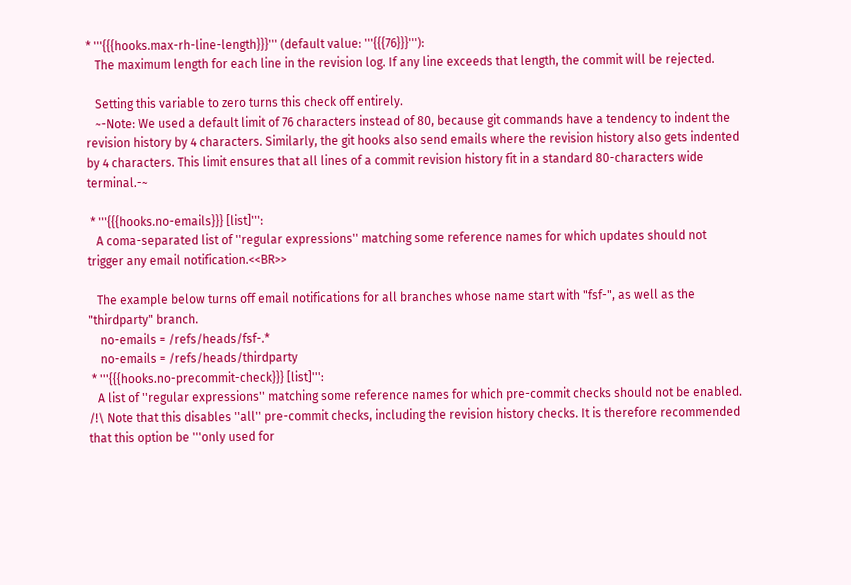* '''{{{hooks.max-rh-line-length}}}''' (default value: '''{{{76}}}'''):
   The maximum length for each line in the revision log. If any line exceeds that length, the commit will be rejected.

   Setting this variable to zero turns this check off entirely.
   ~-Note: We used a default limit of 76 characters instead of 80, because git commands have a tendency to indent the revision history by 4 characters. Similarly, the git hooks also send emails where the revision history also gets indented by 4 characters. This limit ensures that all lines of a commit revision history fit in a standard 80-characters wide terminal.-~

 * '''{{{hooks.no-emails}}} [list]''':
   A coma-separated list of ''regular expressions'' matching some reference names for which updates should not trigger any email notification.<<BR>>

   The example below turns off email notifications for all branches whose name start with "fsf-", as well as the "thirdparty" branch.
    no-emails = /refs/heads/fsf-.*
    no-emails = /refs/heads/thirdparty
 * '''{{{hooks.no-precommit-check}}} [list]''':
   A list of ''regular expressions'' matching some reference names for which pre-commit checks should not be enabled. /!\ Note that this disables ''all'' pre-commit checks, including the revision history checks. It is therefore recommended that this option be '''only used for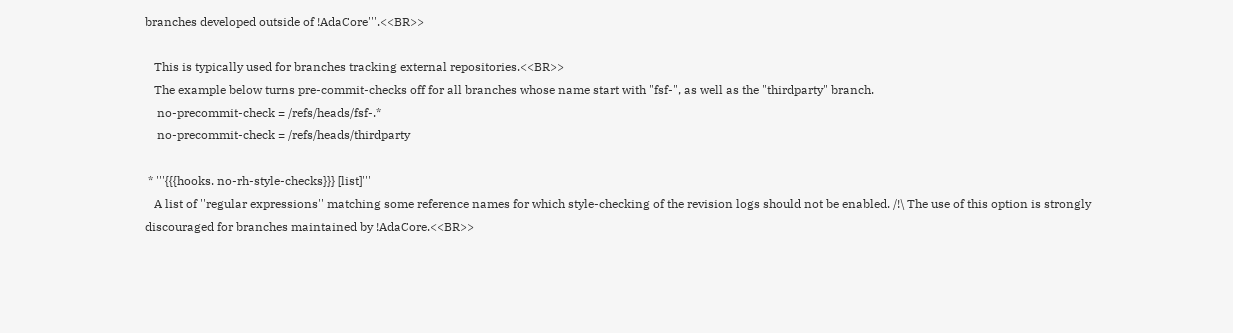branches developed outside of !AdaCore'''.<<BR>>

   This is typically used for branches tracking external repositories.<<BR>>
   The example below turns pre-commit-checks off for all branches whose name start with "fsf-", as well as the "thirdparty" branch.
    no-precommit-check = /refs/heads/fsf-.*
    no-precommit-check = /refs/heads/thirdparty

 * '''{{{hooks. no-rh-style-checks}}} [list]'''
   A list of ''regular expressions'' matching some reference names for which style-checking of the revision logs should not be enabled. /!\ The use of this option is strongly discouraged for branches maintained by !AdaCore.<<BR>>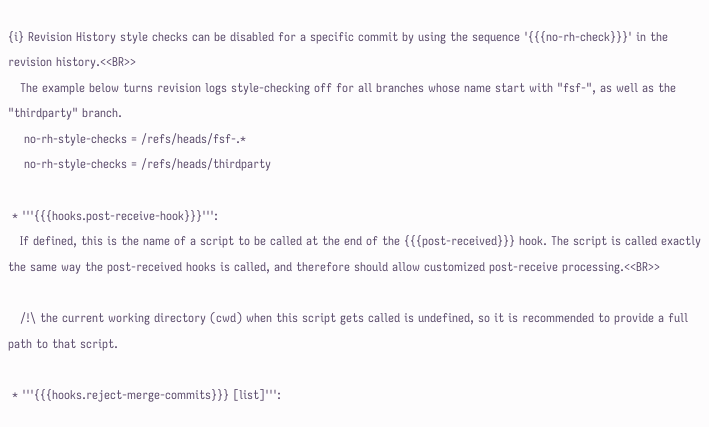{i} Revision History style checks can be disabled for a specific commit by using the sequence '{{{no-rh-check}}}' in the revision history.<<BR>>
   The example below turns revision logs style-checking off for all branches whose name start with "fsf-", as well as the "thirdparty" branch.
    no-rh-style-checks = /refs/heads/fsf-.*
    no-rh-style-checks = /refs/heads/thirdparty

 * '''{{{hooks.post-receive-hook}}}''':
   If defined, this is the name of a script to be called at the end of the {{{post-received}}} hook. The script is called exactly the same way the post-received hooks is called, and therefore should allow customized post-receive processing.<<BR>>

   /!\ the current working directory (cwd) when this script gets called is undefined, so it is recommended to provide a full path to that script.

 * '''{{{hooks.reject-merge-commits}}} [list]''':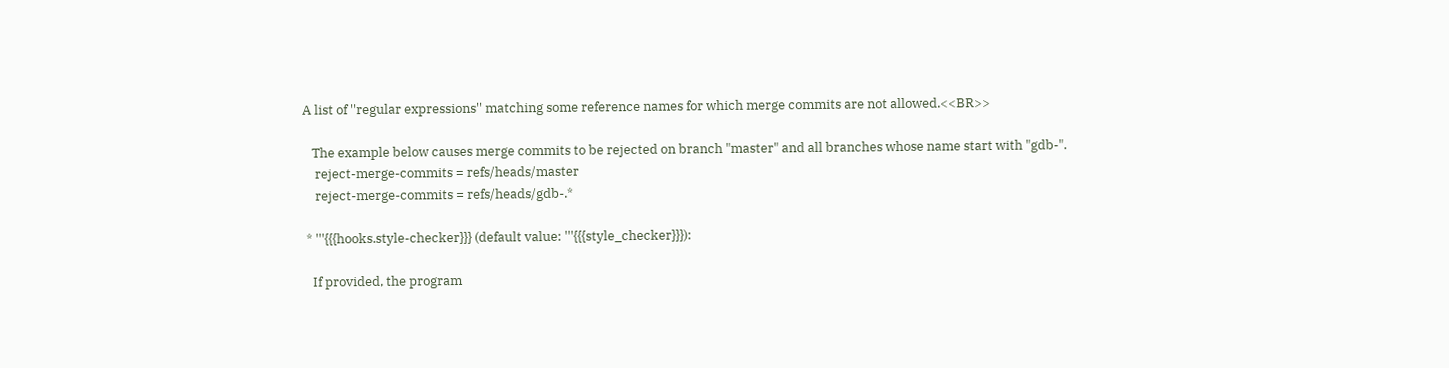A list of ''regular expressions'' matching some reference names for which merge commits are not allowed.<<BR>>

   The example below causes merge commits to be rejected on branch "master" and all branches whose name start with "gdb-".
    reject-merge-commits = refs/heads/master
    reject-merge-commits = refs/heads/gdb-.*

 * '''{{{hooks.style-checker}}} (default value: '''{{{style_checker}}}):

   If provided, the program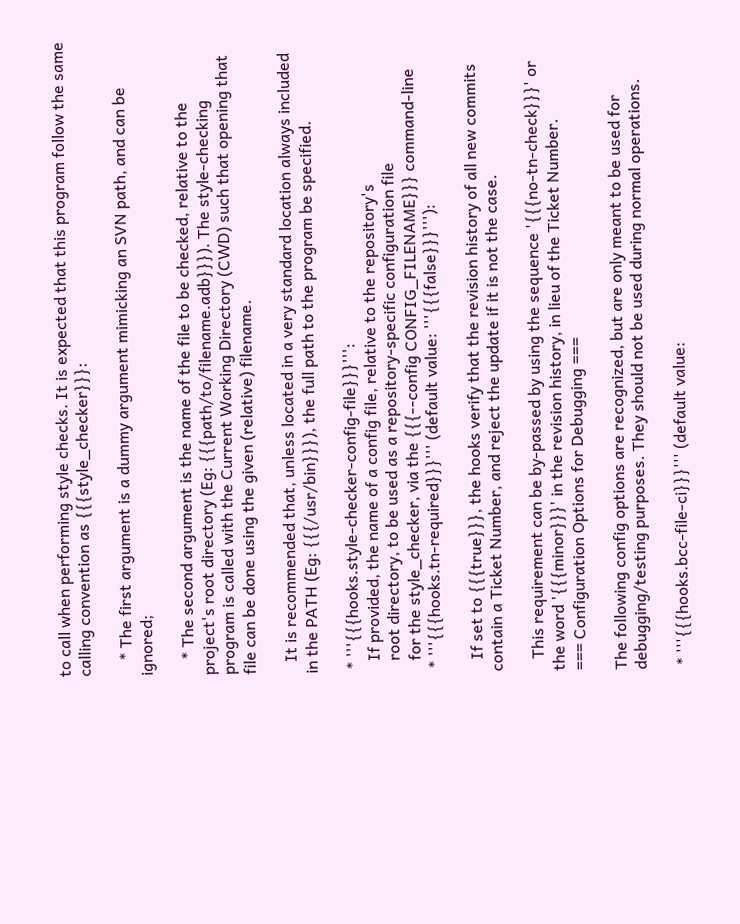to call when performing style checks. It is expected that this program follow the same calling convention as {{{style_checker}}}:

    * The first argument is a dummy argument mimicking an SVN path, and can be ignored;

    * The second argument is the name of the file to be checked, relative to the project's root directory (Eg: {{{path/to/filename.adb}}}). The style-checking program is called with the Current Working Directory (CWD) such that opening that file can be done using the given (relative) filename.

   It is recommended that, unless located in a very standard location always included in the PATH (Eg: {{{/usr/bin}}}), the full path to the program be specified.

 * '''{{{hooks.style-checker-config-file}}}''':
   If provided, the name of a config file, relative to the repository's
   root directory, to be used as a repository-specific configuration file
   for the style_checker, via the {{{--config CONFIG_FILENAME}}} command-line
 * '''{{{hooks.tn-required}}}''' (default value: '''{{{false}}}'''):

   If set to {{{true}}}, the hooks verify that the revision history of all new commits contain a Ticket Number, and reject the update if it is not the case.

   This requirement can be by-passed by using the sequence '{{{no-tn-check}}}' or the word '{{{minor}}}' in the revision history, in lieu of the Ticket Number.
=== Configuration Options for Debugging ===

The following config options are recognized, but are only meant to be used for debugging/testing purposes. They should not be used during normal operations.

 * '''{{{hooks.bcc-file-ci}}}''' (default value: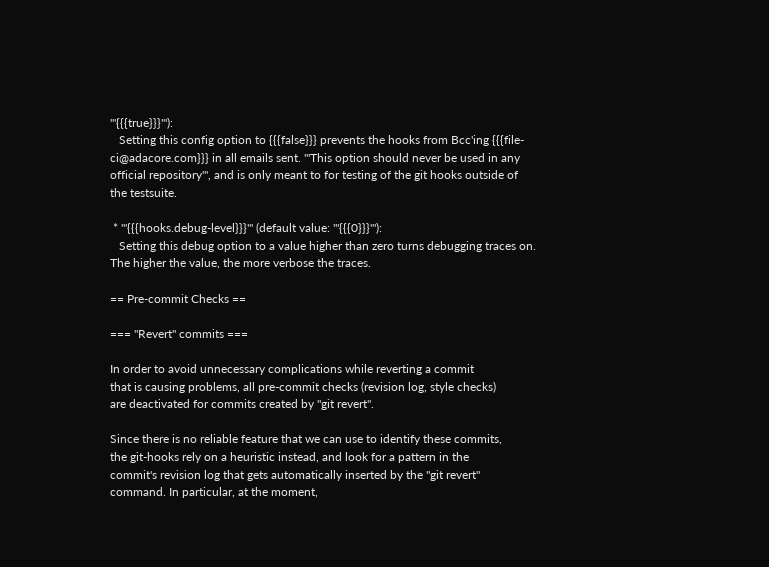'''{{{true}}}'''):
   Setting this config option to {{{false}}} prevents the hooks from Bcc'ing {{{file-ci@adacore.com}}} in all emails sent. '''This option should never be used in any official repository''', and is only meant to for testing of the git hooks outside of the testsuite.

 * '''{{{hooks.debug-level}}}''' (default value: '''{{{0}}}'''):
   Setting this debug option to a value higher than zero turns debugging traces on. The higher the value, the more verbose the traces.

== Pre-commit Checks ==

=== "Revert" commits ===

In order to avoid unnecessary complications while reverting a commit
that is causing problems, all pre-commit checks (revision log, style checks)
are deactivated for commits created by "git revert".

Since there is no reliable feature that we can use to identify these commits,
the git-hooks rely on a heuristic instead, and look for a pattern in the
commit's revision log that gets automatically inserted by the "git revert"
command. In particular, at the moment,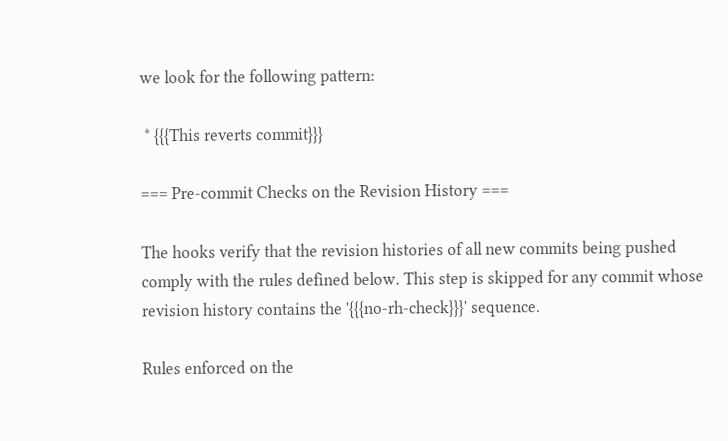we look for the following pattern:

 * {{{This reverts commit}}}

=== Pre-commit Checks on the Revision History ===

The hooks verify that the revision histories of all new commits being pushed comply with the rules defined below. This step is skipped for any commit whose revision history contains the '{{{no-rh-check}}}' sequence.

Rules enforced on the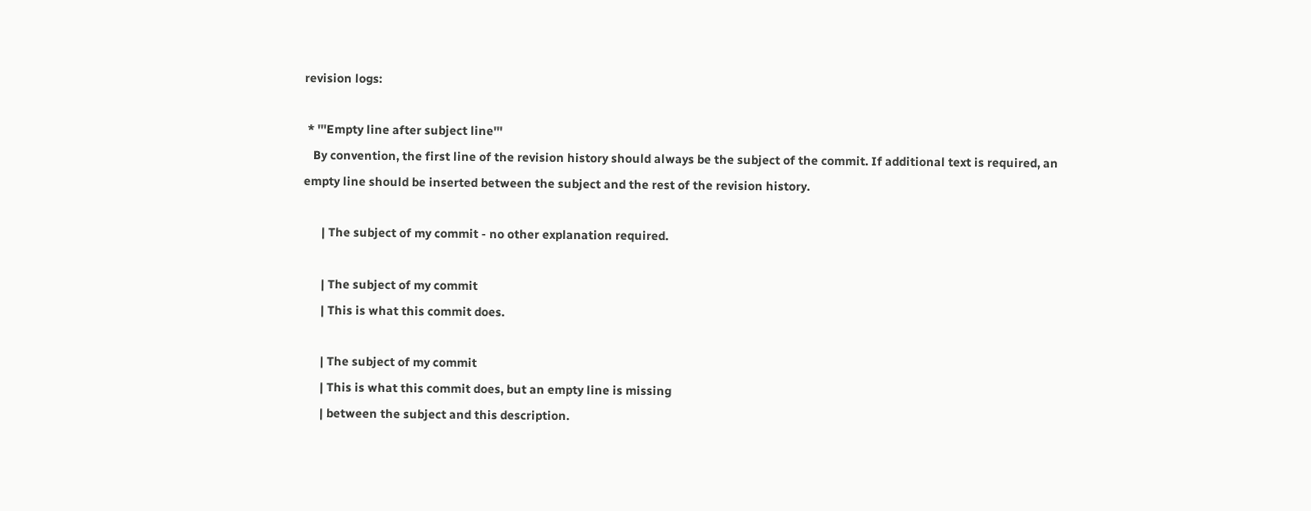revision logs:

 * '''Empty line after subject line'''
   By convention, the first line of the revision history should always be the subject of the commit. If additional text is required, an empty line should be inserted between the subject and the rest of the revision history.

      | The subject of my commit - no other explanation required.

      | The subject of my commit
      | This is what this commit does.

      | The subject of my commit
      | This is what this commit does, but an empty line is missing
      | between the subject and this description.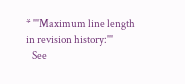* '''Maximum line length in revision history:'''
   See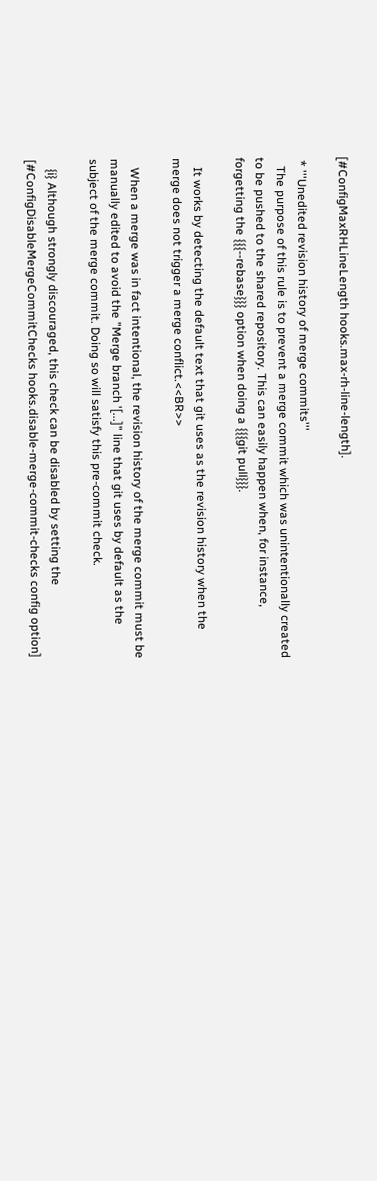[#ConfigMaxRHLineLength hooks.max-rh-line-length].

 * '''Unedited revision history of merge commits'''
   The purpose of this rule is to prevent a merge commit which was unintentionally created to be pushed to the shared repository. This can easily happen when, for instance, forgetting the {{{--rebase}}} option when doing a {{{git pull}}}.

   It works by detecting the default text that git uses as the revision history when the merge does not trigger a merge conflict.<<BR>>

   When a merge was in fact intentional, the revision history of the merge commit must be manually edited to avoid the "Merge branch '[...]" line that git uses by default as the subject of the merge commit. Doing so will satisfy this pre-commit check.

   {i} Although strongly discouraged, this check can be disabled by setting the [#ConfigDisableMergeCommitChecks hooks.disable-merge-commit-checks config option]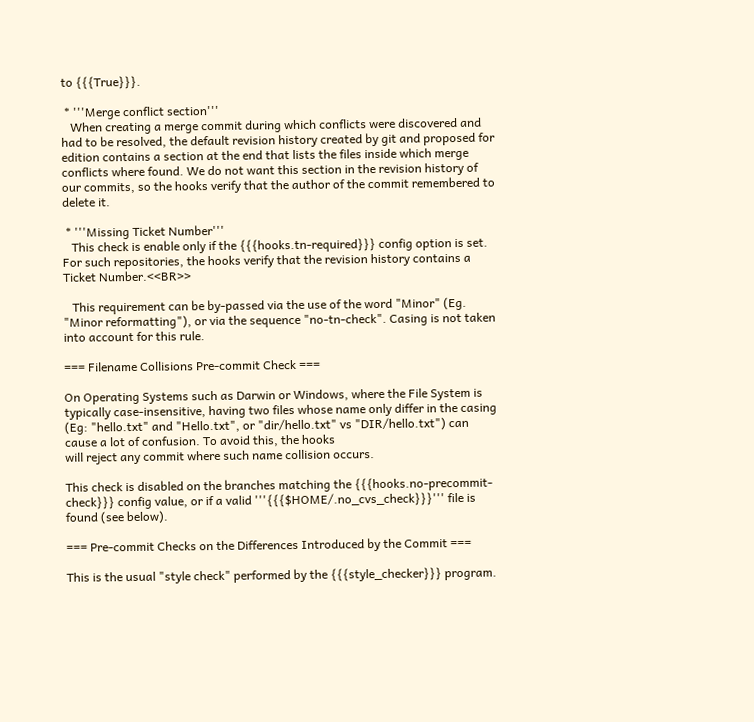to {{{True}}}.

 * '''Merge conflict section'''
   When creating a merge commit during which conflicts were discovered and had to be resolved, the default revision history created by git and proposed for edition contains a section at the end that lists the files inside which merge conflicts where found. We do not want this section in the revision history of our commits, so the hooks verify that the author of the commit remembered to delete it.

 * '''Missing Ticket Number'''
   This check is enable only if the {{{hooks.tn-required}}} config option is set. For such repositories, the hooks verify that the revision history contains a Ticket Number.<<BR>>

   This requirement can be by-passed via the use of the word "Minor" (Eg. "Minor reformatting"), or via the sequence "no-tn-check". Casing is not taken into account for this rule.

=== Filename Collisions Pre-commit Check ===

On Operating Systems such as Darwin or Windows, where the File System is typically case-insensitive, having two files whose name only differ in the casing (Eg: "hello.txt" and "Hello.txt", or "dir/hello.txt" vs "DIR/hello.txt") can cause a lot of confusion. To avoid this, the hooks
will reject any commit where such name collision occurs.

This check is disabled on the branches matching the {{{hooks.no-precommit-check}}} config value, or if a valid '''{{{$HOME/.no_cvs_check}}}''' file is found (see below).

=== Pre-commit Checks on the Differences Introduced by the Commit ===

This is the usual "style check" performed by the {{{style_checker}}} program.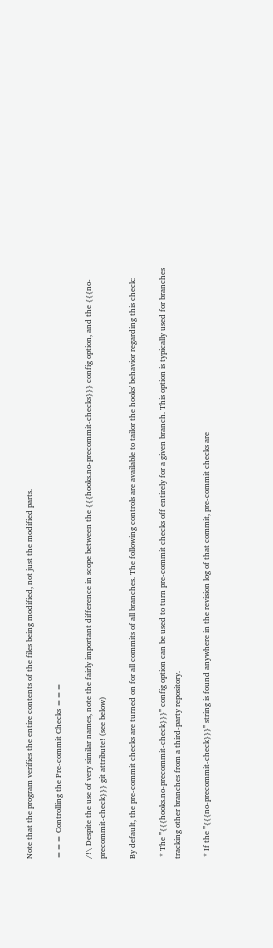Note that the program verifies the entire contents of the files being modified, not just the modified parts.

=== Controlling the Pre-commit Checks ===

/!\ Despite the use of very similar names, note the fairly important difference in scope between the {{{hooks.no-precommit-checks}}} config option, and the {{{no-precommit-check}}} git attribute! (see below)

By default, the pre-commit checks are turned on for all commits of all branches. The following controls are available to tailor the hooks' behavior regarding this check:

 * The '''{{{hooks.no-precommit-check}}}''' config option can be used to turn pre-commit checks off entirely for a given branch. This option is typically used for branches tracking other branches from a third-party repository.

 * If the '''{{{no-precommit-check}}}''' string is found anywhere in the revision log of that commit, pre-commit checks are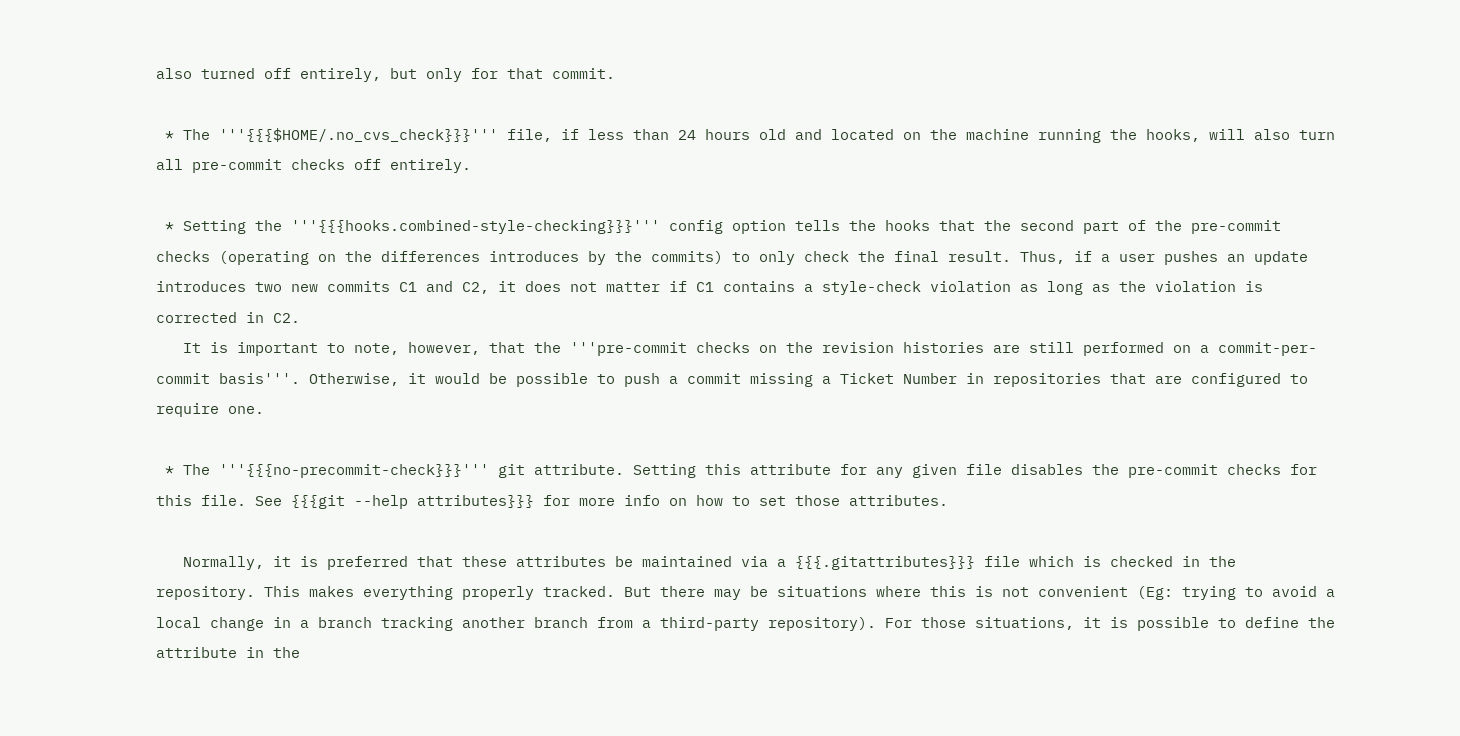also turned off entirely, but only for that commit.

 * The '''{{{$HOME/.no_cvs_check}}}''' file, if less than 24 hours old and located on the machine running the hooks, will also turn all pre-commit checks off entirely.

 * Setting the '''{{{hooks.combined-style-checking}}}''' config option tells the hooks that the second part of the pre-commit checks (operating on the differences introduces by the commits) to only check the final result. Thus, if a user pushes an update introduces two new commits C1 and C2, it does not matter if C1 contains a style-check violation as long as the violation is corrected in C2.
   It is important to note, however, that the '''pre-commit checks on the revision histories are still performed on a commit-per-commit basis'''. Otherwise, it would be possible to push a commit missing a Ticket Number in repositories that are configured to require one.

 * The '''{{{no-precommit-check}}}''' git attribute. Setting this attribute for any given file disables the pre-commit checks for this file. See {{{git --help attributes}}} for more info on how to set those attributes.

   Normally, it is preferred that these attributes be maintained via a {{{.gitattributes}}} file which is checked in the repository. This makes everything properly tracked. But there may be situations where this is not convenient (Eg: trying to avoid a local change in a branch tracking another branch from a third-party repository). For those situations, it is possible to define the attribute in the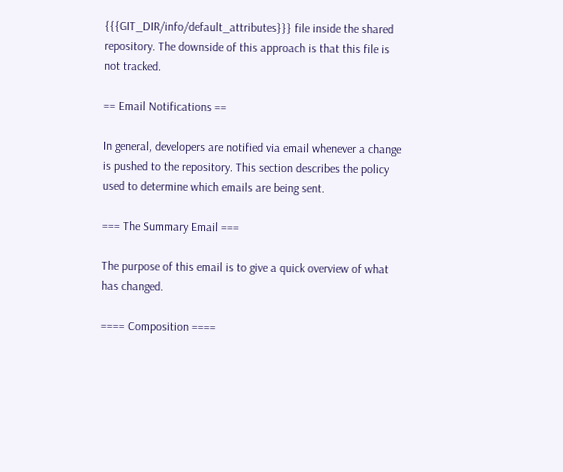{{{GIT_DIR/info/default_attributes}}} file inside the shared repository. The downside of this approach is that this file is not tracked.

== Email Notifications ==

In general, developers are notified via email whenever a change is pushed to the repository. This section describes the policy used to determine which emails are being sent.

=== The Summary Email ===

The purpose of this email is to give a quick overview of what has changed.

==== Composition ====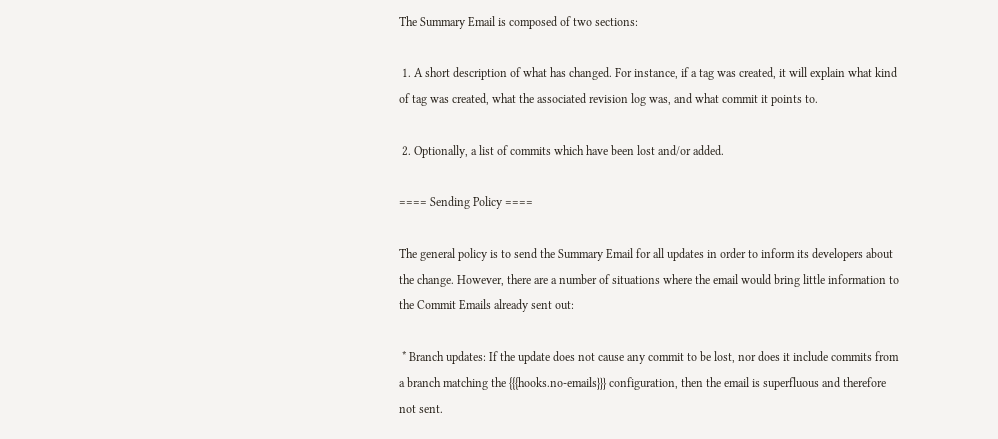The Summary Email is composed of two sections:

 1. A short description of what has changed. For instance, if a tag was created, it will explain what kind of tag was created, what the associated revision log was, and what commit it points to.

 2. Optionally, a list of commits which have been lost and/or added.

==== Sending Policy ====

The general policy is to send the Summary Email for all updates in order to inform its developers about the change. However, there are a number of situations where the email would bring little information to the Commit Emails already sent out:

 * Branch updates: If the update does not cause any commit to be lost, nor does it include commits from a branch matching the {{{hooks.no-emails}}} configuration, then the email is superfluous and therefore not sent.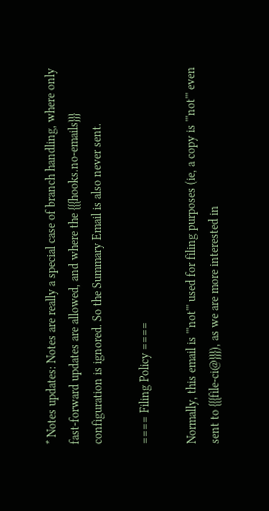* Notes updates: Notes are really a special case of branch handling, where only fast-forward updates are allowed, and where the {{{hooks.no-emails}}} configuration is ignored. So the Summary Email is also never sent.

==== Filing Policy ====

Normally, this email is '''not''' used for filing purposes (ie, a copy is '''not''' even sent to {{{file-ci@}}}), as we are more interested in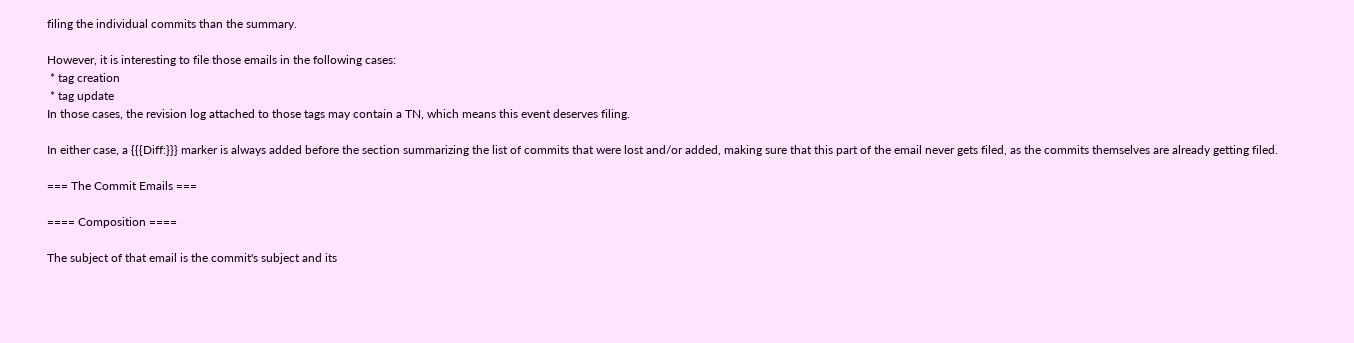filing the individual commits than the summary.

However, it is interesting to file those emails in the following cases:
 * tag creation
 * tag update
In those cases, the revision log attached to those tags may contain a TN, which means this event deserves filing.

In either case, a {{{Diff:}}} marker is always added before the section summarizing the list of commits that were lost and/or added, making sure that this part of the email never gets filed, as the commits themselves are already getting filed.

=== The Commit Emails ===

==== Composition ====

The subject of that email is the commit's subject and its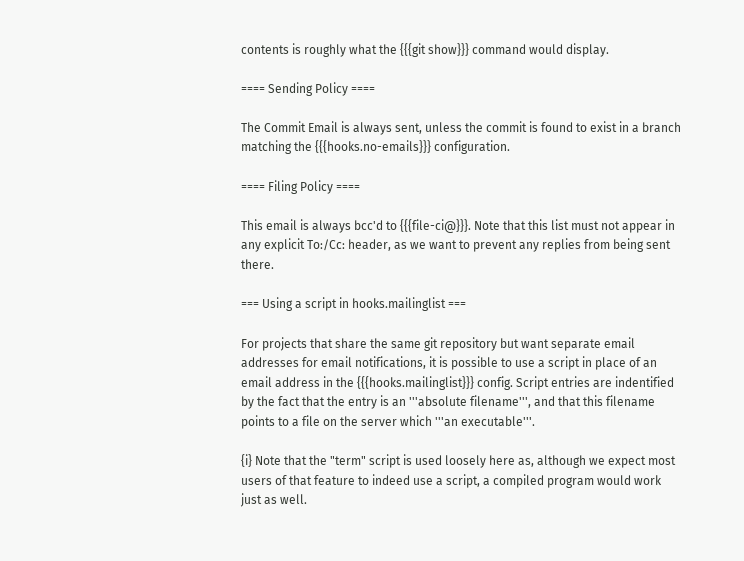contents is roughly what the {{{git show}}} command would display.

==== Sending Policy ====

The Commit Email is always sent, unless the commit is found to exist in a branch matching the {{{hooks.no-emails}}} configuration.

==== Filing Policy ====

This email is always bcc'd to {{{file-ci@}}}. Note that this list must not appear in any explicit To:/Cc: header, as we want to prevent any replies from being sent there.

=== Using a script in hooks.mailinglist ===

For projects that share the same git repository but want separate email addresses for email notifications, it is possible to use a script in place of an email address in the {{{hooks.mailinglist}}} config. Script entries are indentified by the fact that the entry is an '''absolute filename''', and that this filename points to a file on the server which '''an executable'''.

{i} Note that the "term" script is used loosely here as, although we expect most users of that feature to indeed use a script, a compiled program would work just as well.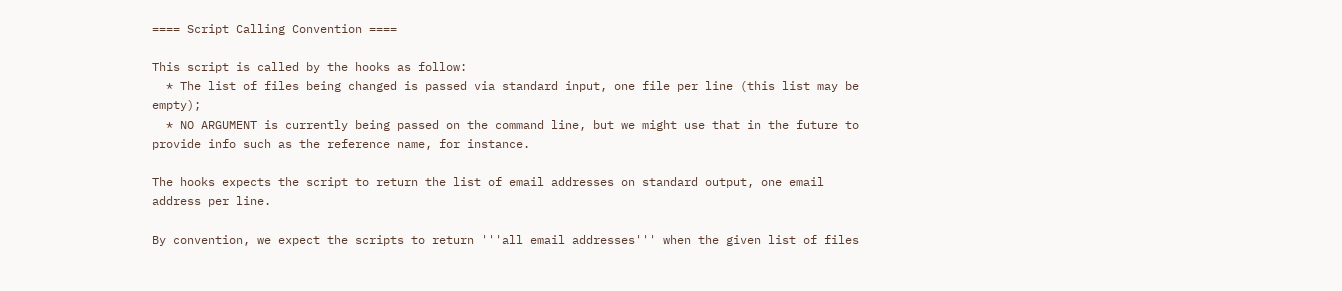==== Script Calling Convention ====

This script is called by the hooks as follow:
  * The list of files being changed is passed via standard input, one file per line (this list may be empty);
  * NO ARGUMENT is currently being passed on the command line, but we might use that in the future to provide info such as the reference name, for instance.

The hooks expects the script to return the list of email addresses on standard output, one email address per line.

By convention, we expect the scripts to return '''all email addresses''' when the given list of files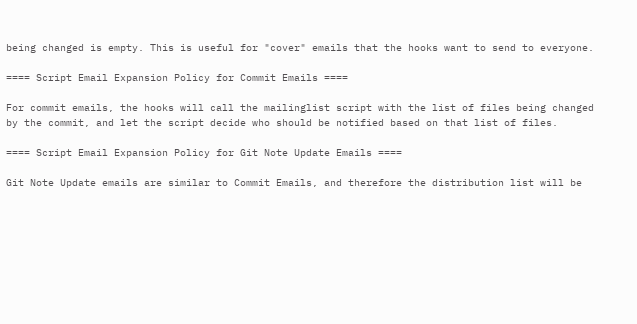being changed is empty. This is useful for "cover" emails that the hooks want to send to everyone.

==== Script Email Expansion Policy for Commit Emails ====

For commit emails, the hooks will call the mailinglist script with the list of files being changed by the commit, and let the script decide who should be notified based on that list of files.

==== Script Email Expansion Policy for Git Note Update Emails ====

Git Note Update emails are similar to Commit Emails, and therefore the distribution list will be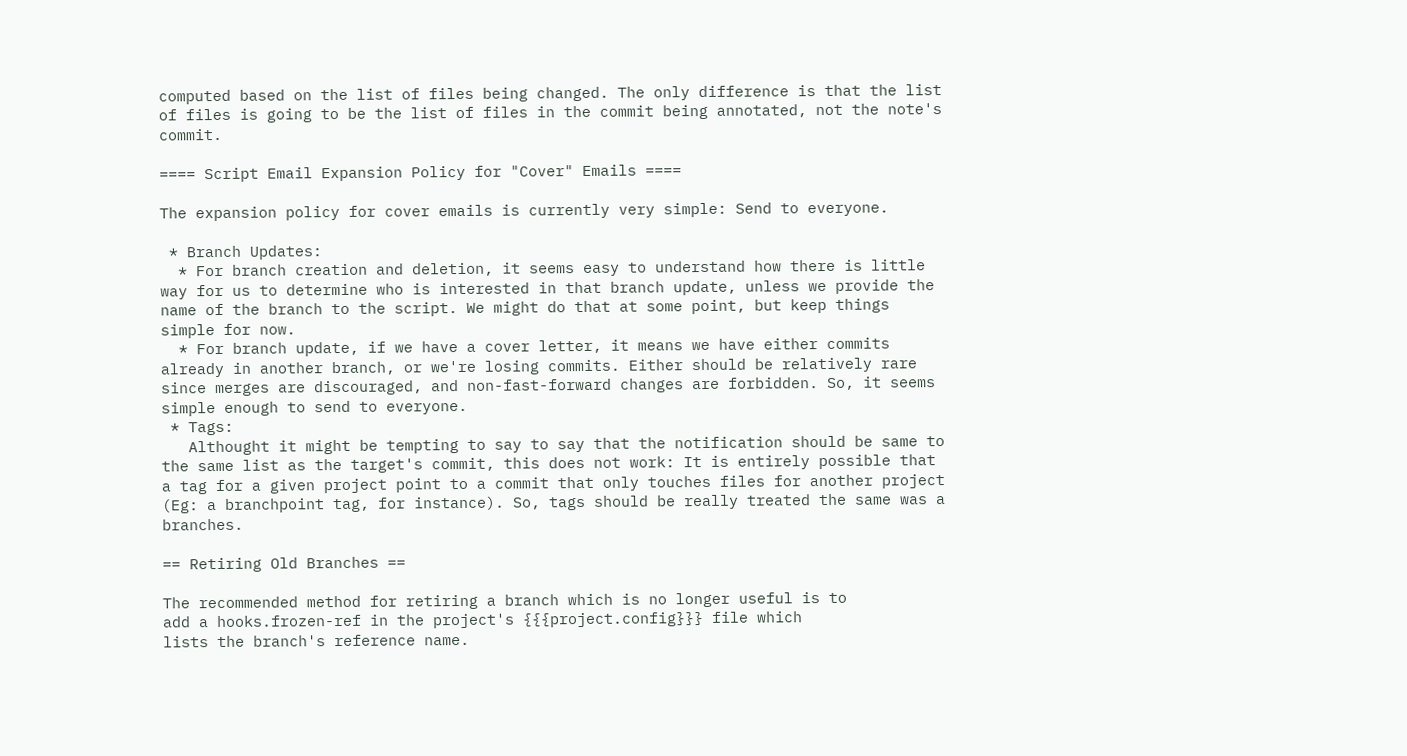computed based on the list of files being changed. The only difference is that the list of files is going to be the list of files in the commit being annotated, not the note's commit.

==== Script Email Expansion Policy for "Cover" Emails ====

The expansion policy for cover emails is currently very simple: Send to everyone.

 * Branch Updates:
  * For branch creation and deletion, it seems easy to understand how there is little way for us to determine who is interested in that branch update, unless we provide the name of the branch to the script. We might do that at some point, but keep things simple for now.
  * For branch update, if we have a cover letter, it means we have either commits already in another branch, or we're losing commits. Either should be relatively rare since merges are discouraged, and non-fast-forward changes are forbidden. So, it seems simple enough to send to everyone.
 * Tags:
   Althought it might be tempting to say to say that the notification should be same to the same list as the target's commit, this does not work: It is entirely possible that a tag for a given project point to a commit that only touches files for another project (Eg: a branchpoint tag, for instance). So, tags should be really treated the same was a branches.

== Retiring Old Branches ==

The recommended method for retiring a branch which is no longer useful is to
add a hooks.frozen-ref in the project's {{{project.config}}} file which
lists the branch's reference name.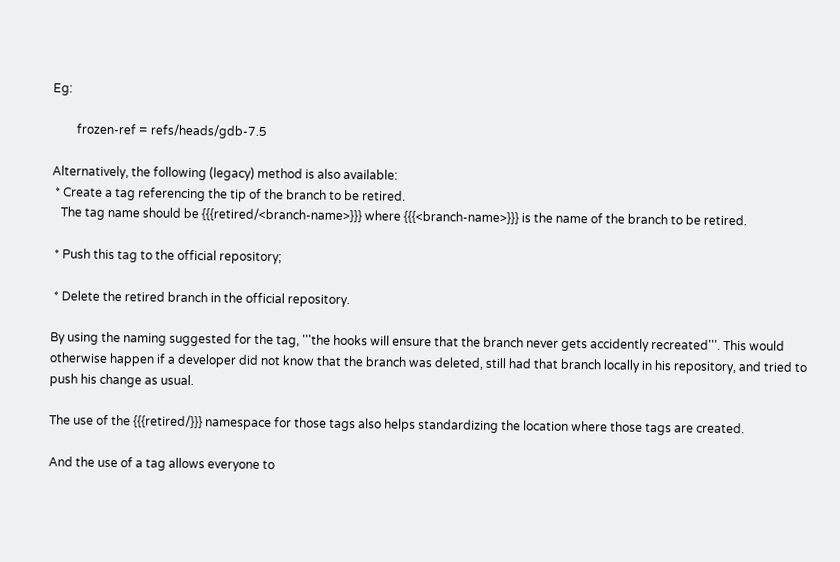Eg:

        frozen-ref = refs/heads/gdb-7.5

Alternatively, the following (legacy) method is also available:
 * Create a tag referencing the tip of the branch to be retired.
   The tag name should be {{{retired/<branch-name>}}} where {{{<branch-name>}}} is the name of the branch to be retired.

 * Push this tag to the official repository;

 * Delete the retired branch in the official repository.

By using the naming suggested for the tag, '''the hooks will ensure that the branch never gets accidently recreated'''. This would otherwise happen if a developer did not know that the branch was deleted, still had that branch locally in his repository, and tried to push his change as usual.

The use of the {{{retired/}}} namespace for those tags also helps standardizing the location where those tags are created.

And the use of a tag allows everyone to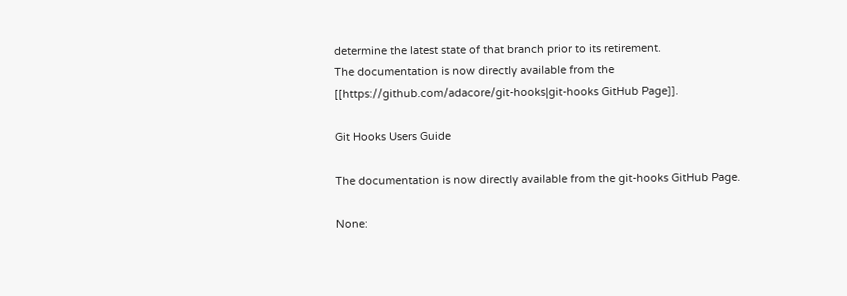determine the latest state of that branch prior to its retirement.
The documentation is now directly available from the [[https://github.com/adacore/git-hooks|git-hooks GitHub Page]].

Git Hooks Users Guide

The documentation is now directly available from the git-hooks GitHub Page.

None: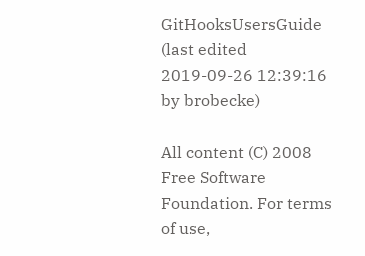GitHooksUsersGuide (last edited 2019-09-26 12:39:16 by brobecke)

All content (C) 2008 Free Software Foundation. For terms of use,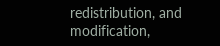redistribution, and modification,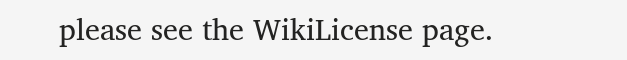please see the WikiLicense page.